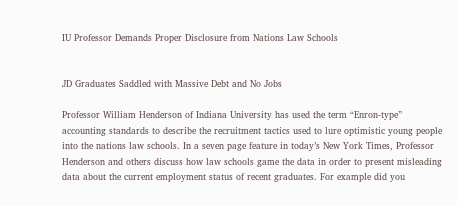IU Professor Demands Proper Disclosure from Nations Law Schools


JD Graduates Saddled with Massive Debt and No Jobs

Professor William Henderson of Indiana University has used the term “Enron-type” accounting standards to describe the recruitment tactics used to lure optimistic young people into the nations law schools. In a seven page feature in today’s New York Times, Professor Henderson and others discuss how law schools game the data in order to present misleading data about the current employment status of recent graduates. For example did you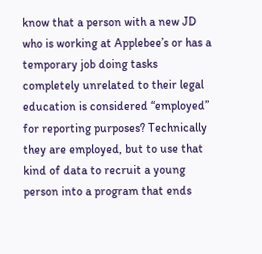know that a person with a new JD who is working at Applebee’s or has a temporary job doing tasks completely unrelated to their legal education is considered “employed” for reporting purposes? Technically they are employed, but to use that kind of data to recruit a young person into a program that ends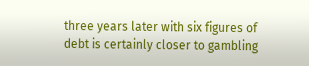three years later with six figures of debt is certainly closer to gambling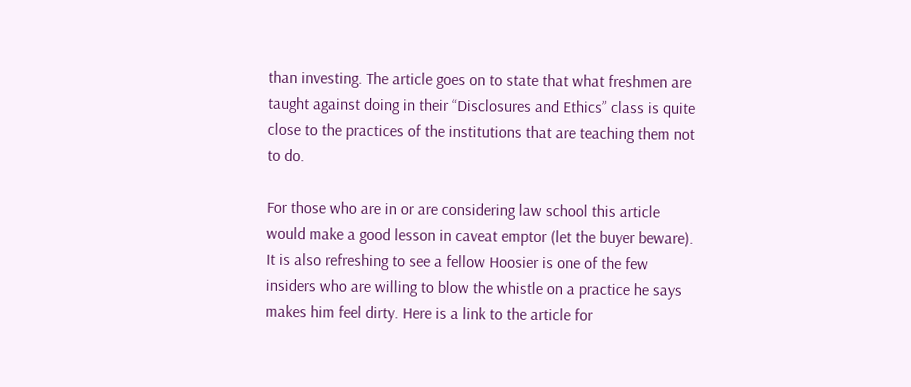than investing. The article goes on to state that what freshmen are taught against doing in their “Disclosures and Ethics” class is quite close to the practices of the institutions that are teaching them not to do.

For those who are in or are considering law school this article would make a good lesson in caveat emptor (let the buyer beware). It is also refreshing to see a fellow Hoosier is one of the few insiders who are willing to blow the whistle on a practice he says makes him feel dirty. Here is a link to the article for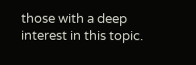those with a deep interest in this topic.